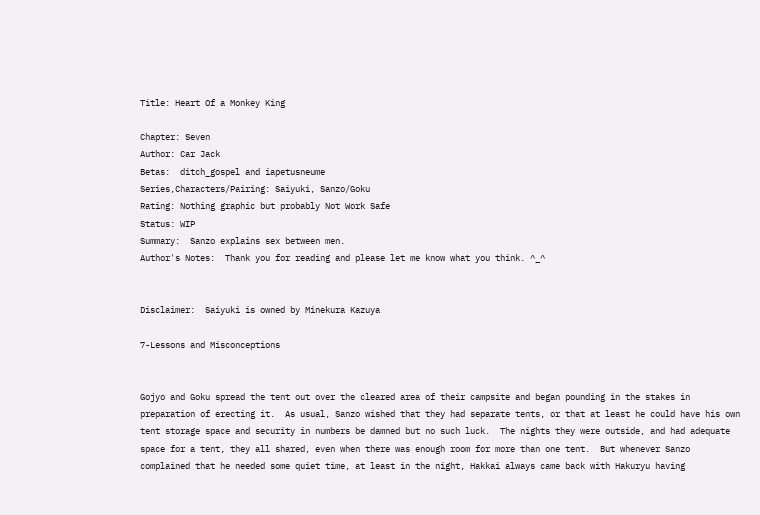Title: Heart Of a Monkey King

Chapter: Seven
Author: Car Jack
Betas:  ditch_gospel and iapetusneume
Series,Characters/Pairing: Saiyuki, Sanzo/Goku
Rating: Nothing graphic but probably Not Work Safe
Status: WIP
Summary:  Sanzo explains sex between men.
Author's Notes:  Thank you for reading and please let me know what you think. ^_^


Disclaimer:  Saiyuki is owned by Minekura Kazuya

7-Lessons and Misconceptions


Gojyo and Goku spread the tent out over the cleared area of their campsite and began pounding in the stakes in preparation of erecting it.  As usual, Sanzo wished that they had separate tents, or that at least he could have his own tent storage space and security in numbers be damned but no such luck.  The nights they were outside, and had adequate space for a tent, they all shared, even when there was enough room for more than one tent.  But whenever Sanzo complained that he needed some quiet time, at least in the night, Hakkai always came back with Hakuryu having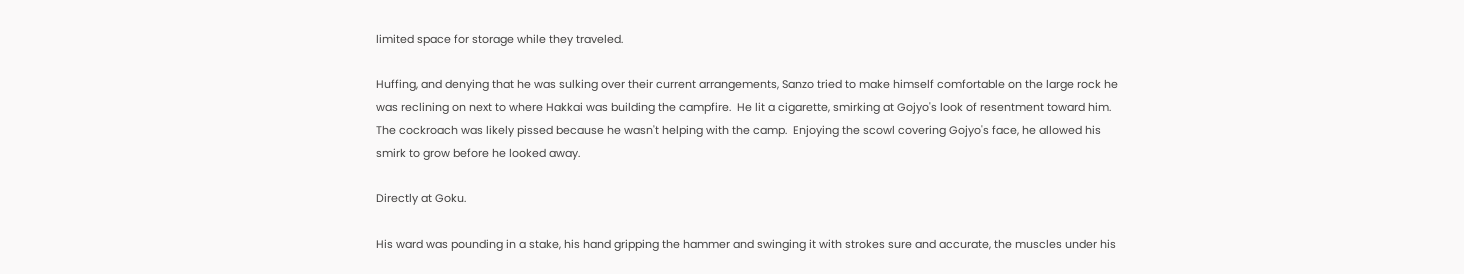limited space for storage while they traveled.

Huffing, and denying that he was sulking over their current arrangements, Sanzo tried to make himself comfortable on the large rock he was reclining on next to where Hakkai was building the campfire.  He lit a cigarette, smirking at Gojyo's look of resentment toward him.  The cockroach was likely pissed because he wasn't helping with the camp.  Enjoying the scowl covering Gojyo's face, he allowed his smirk to grow before he looked away.

Directly at Goku.

His ward was pounding in a stake, his hand gripping the hammer and swinging it with strokes sure and accurate, the muscles under his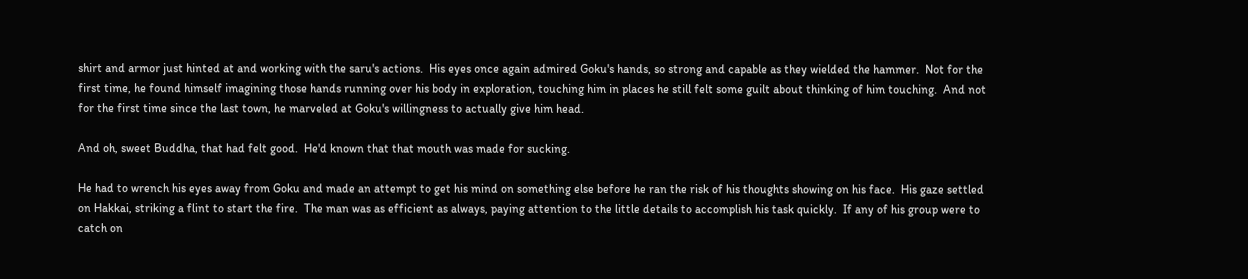shirt and armor just hinted at and working with the saru's actions.  His eyes once again admired Goku's hands, so strong and capable as they wielded the hammer.  Not for the first time, he found himself imagining those hands running over his body in exploration, touching him in places he still felt some guilt about thinking of him touching.  And not for the first time since the last town, he marveled at Goku's willingness to actually give him head.

And oh, sweet Buddha, that had felt good.  He'd known that that mouth was made for sucking.

He had to wrench his eyes away from Goku and made an attempt to get his mind on something else before he ran the risk of his thoughts showing on his face.  His gaze settled on Hakkai, striking a flint to start the fire.  The man was as efficient as always, paying attention to the little details to accomplish his task quickly.  If any of his group were to catch on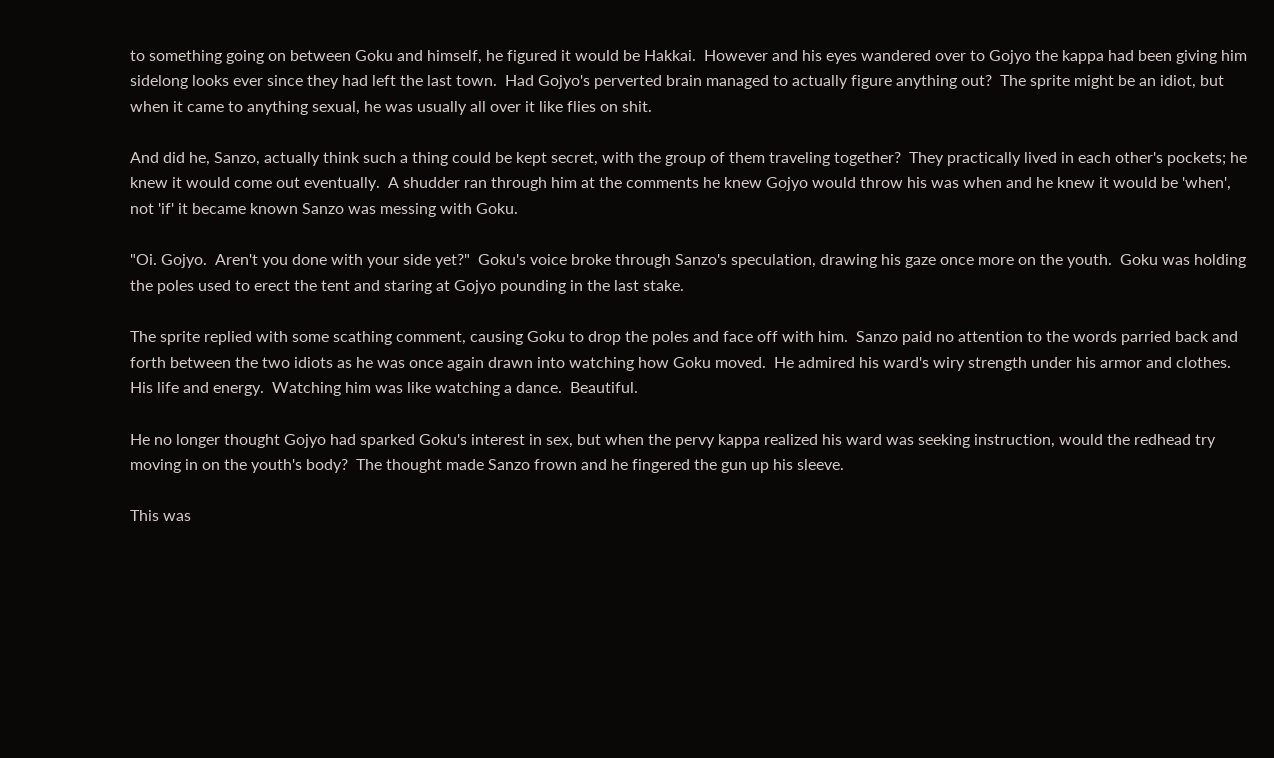to something going on between Goku and himself, he figured it would be Hakkai.  However and his eyes wandered over to Gojyo the kappa had been giving him sidelong looks ever since they had left the last town.  Had Gojyo's perverted brain managed to actually figure anything out?  The sprite might be an idiot, but when it came to anything sexual, he was usually all over it like flies on shit.

And did he, Sanzo, actually think such a thing could be kept secret, with the group of them traveling together?  They practically lived in each other's pockets; he knew it would come out eventually.  A shudder ran through him at the comments he knew Gojyo would throw his was when and he knew it would be 'when', not 'if' it became known Sanzo was messing with Goku.

"Oi. Gojyo.  Aren't you done with your side yet?"  Goku's voice broke through Sanzo's speculation, drawing his gaze once more on the youth.  Goku was holding the poles used to erect the tent and staring at Gojyo pounding in the last stake.

The sprite replied with some scathing comment, causing Goku to drop the poles and face off with him.  Sanzo paid no attention to the words parried back and forth between the two idiots as he was once again drawn into watching how Goku moved.  He admired his ward's wiry strength under his armor and clothes.  His life and energy.  Watching him was like watching a dance.  Beautiful.

He no longer thought Gojyo had sparked Goku's interest in sex, but when the pervy kappa realized his ward was seeking instruction, would the redhead try moving in on the youth's body?  The thought made Sanzo frown and he fingered the gun up his sleeve.

This was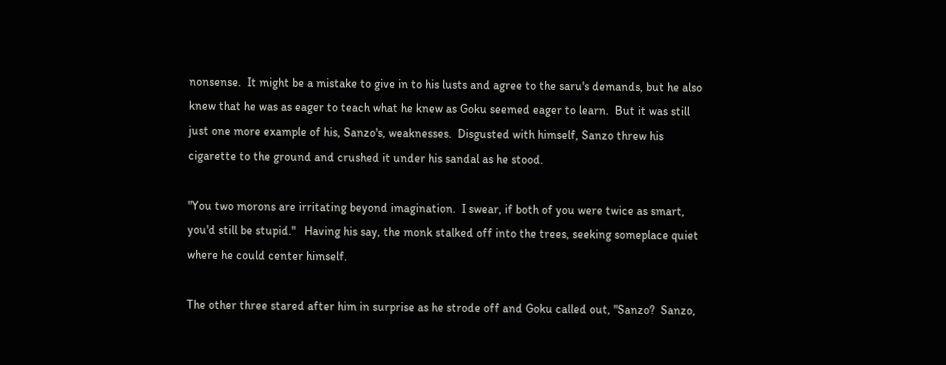nonsense.  It might be a mistake to give in to his lusts and agree to the saru's demands, but he also knew that he was as eager to teach what he knew as Goku seemed eager to learn.  But it was still just one more example of his, Sanzo's, weaknesses.  Disgusted with himself, Sanzo threw his cigarette to the ground and crushed it under his sandal as he stood.

"You two morons are irritating beyond imagination.  I swear, if both of you were twice as smart, you'd still be stupid."   Having his say, the monk stalked off into the trees, seeking someplace quiet where he could center himself.

The other three stared after him in surprise as he strode off and Goku called out, "Sanzo?  Sanzo,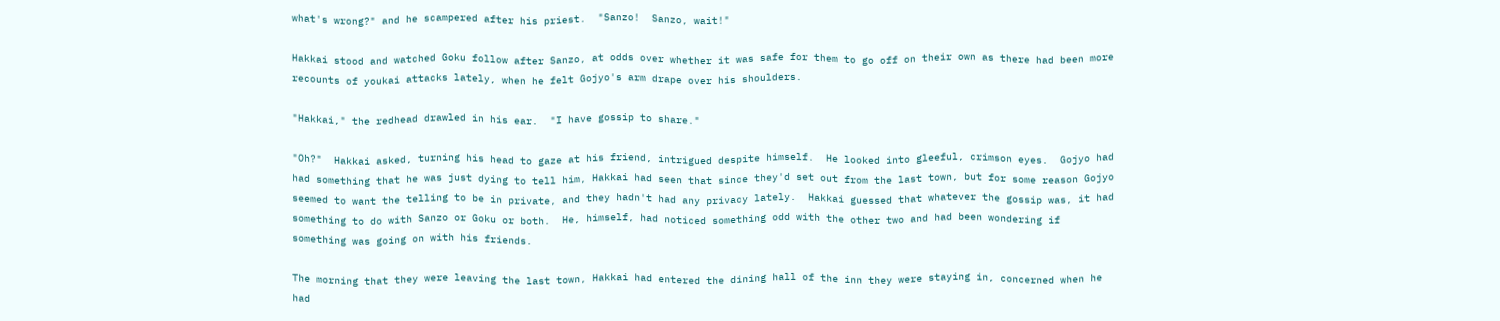what's wrong?" and he scampered after his priest.  "Sanzo!  Sanzo, wait!"

Hakkai stood and watched Goku follow after Sanzo, at odds over whether it was safe for them to go off on their own as there had been more recounts of youkai attacks lately, when he felt Gojyo's arm drape over his shoulders.

"Hakkai," the redhead drawled in his ear.  "I have gossip to share."

"Oh?"  Hakkai asked, turning his head to gaze at his friend, intrigued despite himself.  He looked into gleeful, crimson eyes.  Gojyo had had something that he was just dying to tell him, Hakkai had seen that since they'd set out from the last town, but for some reason Gojyo seemed to want the telling to be in private, and they hadn't had any privacy lately.  Hakkai guessed that whatever the gossip was, it had something to do with Sanzo or Goku or both.  He, himself, had noticed something odd with the other two and had been wondering if something was going on with his friends.

The morning that they were leaving the last town, Hakkai had entered the dining hall of the inn they were staying in, concerned when he had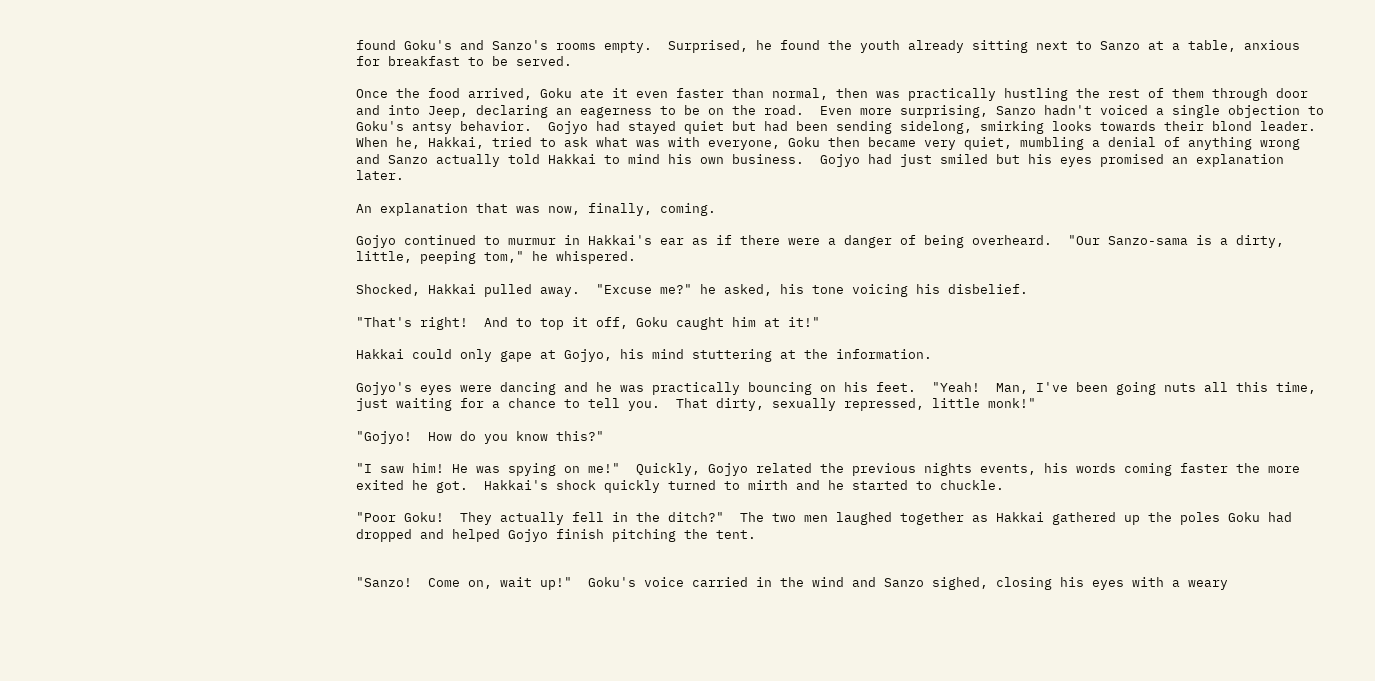found Goku's and Sanzo's rooms empty.  Surprised, he found the youth already sitting next to Sanzo at a table, anxious for breakfast to be served.

Once the food arrived, Goku ate it even faster than normal, then was practically hustling the rest of them through door and into Jeep, declaring an eagerness to be on the road.  Even more surprising, Sanzo hadn't voiced a single objection to Goku's antsy behavior.  Gojyo had stayed quiet but had been sending sidelong, smirking looks towards their blond leader.  When he, Hakkai, tried to ask what was with everyone, Goku then became very quiet, mumbling a denial of anything wrong and Sanzo actually told Hakkai to mind his own business.  Gojyo had just smiled but his eyes promised an explanation later.

An explanation that was now, finally, coming.

Gojyo continued to murmur in Hakkai's ear as if there were a danger of being overheard.  "Our Sanzo-sama is a dirty, little, peeping tom," he whispered.

Shocked, Hakkai pulled away.  "Excuse me?" he asked, his tone voicing his disbelief.

"That's right!  And to top it off, Goku caught him at it!"

Hakkai could only gape at Gojyo, his mind stuttering at the information.

Gojyo's eyes were dancing and he was practically bouncing on his feet.  "Yeah!  Man, I've been going nuts all this time, just waiting for a chance to tell you.  That dirty, sexually repressed, little monk!"

"Gojyo!  How do you know this?"

"I saw him! He was spying on me!"  Quickly, Gojyo related the previous nights events, his words coming faster the more exited he got.  Hakkai's shock quickly turned to mirth and he started to chuckle.

"Poor Goku!  They actually fell in the ditch?"  The two men laughed together as Hakkai gathered up the poles Goku had dropped and helped Gojyo finish pitching the tent.


"Sanzo!  Come on, wait up!"  Goku's voice carried in the wind and Sanzo sighed, closing his eyes with a weary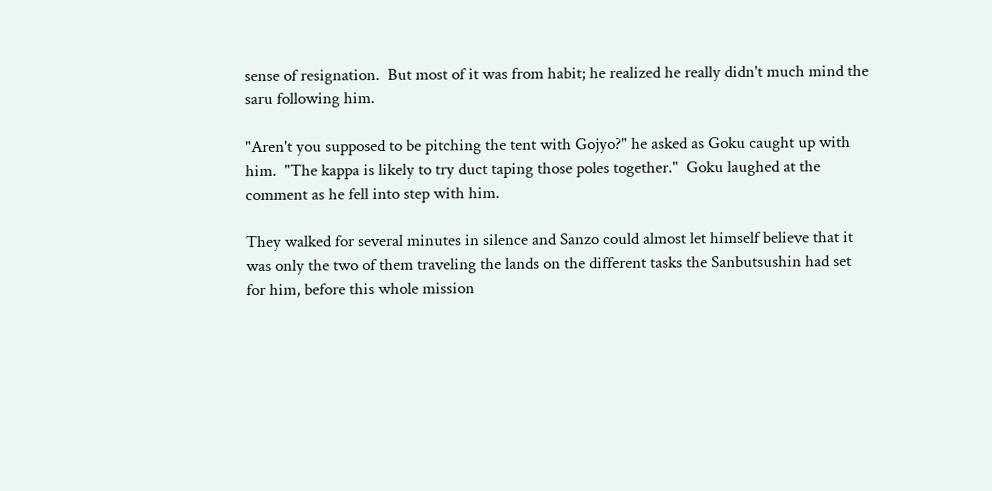sense of resignation.  But most of it was from habit; he realized he really didn't much mind the saru following him.

"Aren't you supposed to be pitching the tent with Gojyo?" he asked as Goku caught up with him.  "The kappa is likely to try duct taping those poles together."  Goku laughed at the comment as he fell into step with him.

They walked for several minutes in silence and Sanzo could almost let himself believe that it was only the two of them traveling the lands on the different tasks the Sanbutsushin had set for him, before this whole mission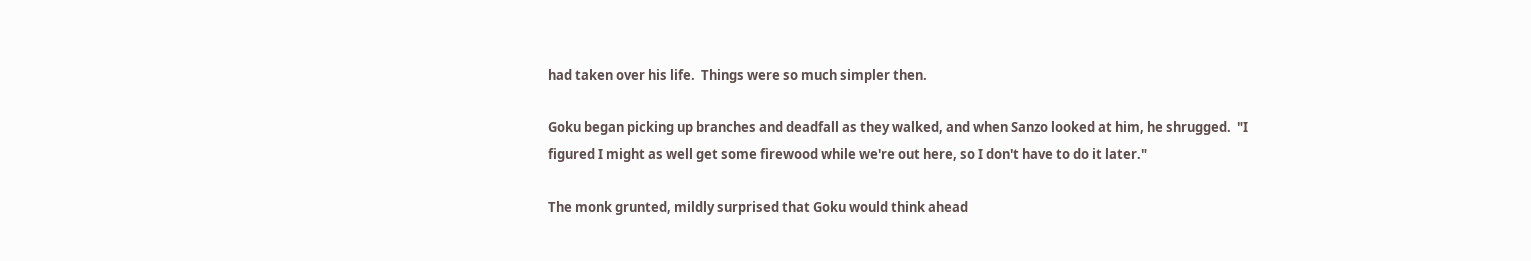had taken over his life.  Things were so much simpler then.

Goku began picking up branches and deadfall as they walked, and when Sanzo looked at him, he shrugged.  "I figured I might as well get some firewood while we're out here, so I don't have to do it later."

The monk grunted, mildly surprised that Goku would think ahead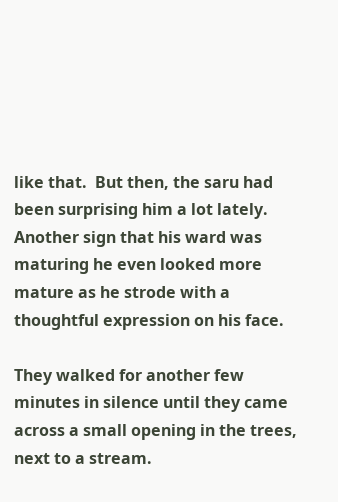like that.  But then, the saru had been surprising him a lot lately.  Another sign that his ward was maturing he even looked more mature as he strode with a thoughtful expression on his face.

They walked for another few minutes in silence until they came across a small opening in the trees, next to a stream.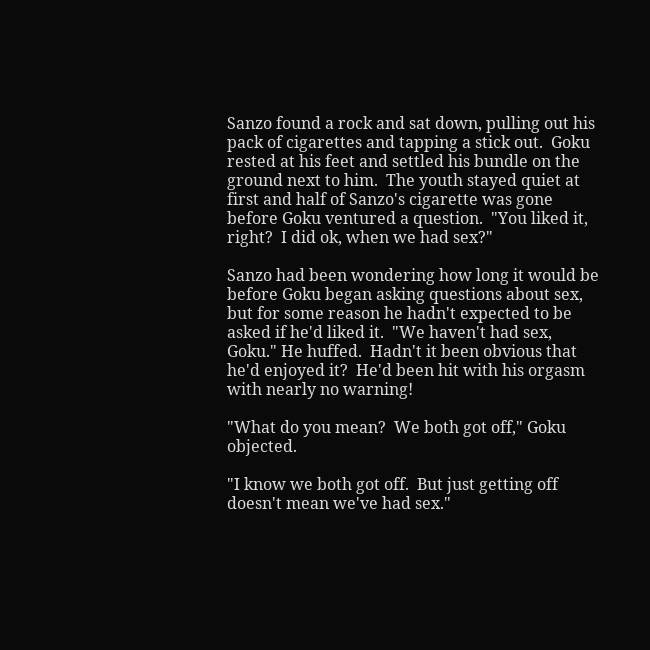Sanzo found a rock and sat down, pulling out his pack of cigarettes and tapping a stick out.  Goku rested at his feet and settled his bundle on the ground next to him.  The youth stayed quiet at first and half of Sanzo's cigarette was gone before Goku ventured a question.  "You liked it, right?  I did ok, when we had sex?"

Sanzo had been wondering how long it would be before Goku began asking questions about sex, but for some reason he hadn't expected to be asked if he'd liked it.  "We haven't had sex, Goku." He huffed.  Hadn't it been obvious that he'd enjoyed it?  He'd been hit with his orgasm with nearly no warning!

"What do you mean?  We both got off," Goku objected.

"I know we both got off.  But just getting off doesn't mean we've had sex."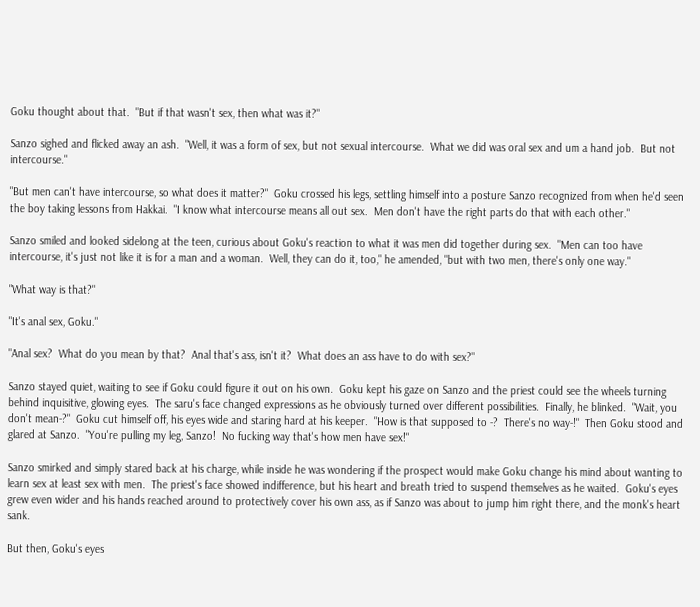Goku thought about that.  "But if that wasn't sex, then what was it?"

Sanzo sighed and flicked away an ash.  "Well, it was a form of sex, but not sexual intercourse.  What we did was oral sex and um a hand job.  But not intercourse."

"But men can't have intercourse, so what does it matter?"  Goku crossed his legs, settling himself into a posture Sanzo recognized from when he'd seen the boy taking lessons from Hakkai.  "I know what intercourse means all out sex.  Men don't have the right parts do that with each other."

Sanzo smiled and looked sidelong at the teen, curious about Goku's reaction to what it was men did together during sex.  "Men can too have intercourse, it's just not like it is for a man and a woman.  Well, they can do it, too," he amended, "but with two men, there's only one way."

"What way is that?"

"It's anal sex, Goku."

"Anal sex?  What do you mean by that?  Anal that's ass, isn't it?  What does an ass have to do with sex?"

Sanzo stayed quiet, waiting to see if Goku could figure it out on his own.  Goku kept his gaze on Sanzo and the priest could see the wheels turning behind inquisitive, glowing eyes.  The saru's face changed expressions as he obviously turned over different possibilities.  Finally, he blinked.  "Wait, you don't mean-?"  Goku cut himself off, his eyes wide and staring hard at his keeper.  "How is that supposed to -?  There's no way-!"  Then Goku stood and glared at Sanzo.  "You're pulling my leg, Sanzo!  No fucking way that's how men have sex!"

Sanzo smirked and simply stared back at his charge, while inside he was wondering if the prospect would make Goku change his mind about wanting to learn sex at least sex with men.  The priest's face showed indifference, but his heart and breath tried to suspend themselves as he waited.  Goku's eyes grew even wider and his hands reached around to protectively cover his own ass, as if Sanzo was about to jump him right there, and the monk's heart sank.

But then, Goku's eyes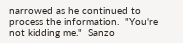narrowed as he continued to process the information.  "You're not kidding me."  Sanzo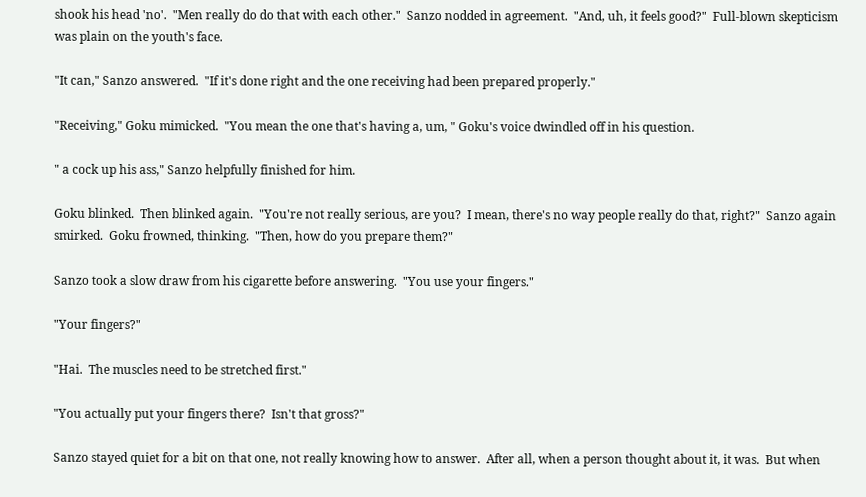shook his head 'no'.  "Men really do do that with each other."  Sanzo nodded in agreement.  "And, uh, it feels good?"  Full-blown skepticism was plain on the youth's face.

"It can," Sanzo answered.  "If it's done right and the one receiving had been prepared properly."

"Receiving," Goku mimicked.  "You mean the one that's having a, um, " Goku's voice dwindled off in his question.

" a cock up his ass," Sanzo helpfully finished for him.

Goku blinked.  Then blinked again.  "You're not really serious, are you?  I mean, there's no way people really do that, right?"  Sanzo again smirked.  Goku frowned, thinking.  "Then, how do you prepare them?"

Sanzo took a slow draw from his cigarette before answering.  "You use your fingers."

"Your fingers?"

"Hai.  The muscles need to be stretched first."

"You actually put your fingers there?  Isn't that gross?"

Sanzo stayed quiet for a bit on that one, not really knowing how to answer.  After all, when a person thought about it, it was.  But when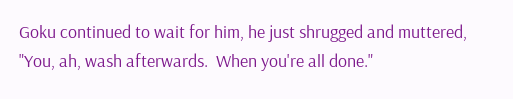Goku continued to wait for him, he just shrugged and muttered, "You, ah, wash afterwards.  When you're all done."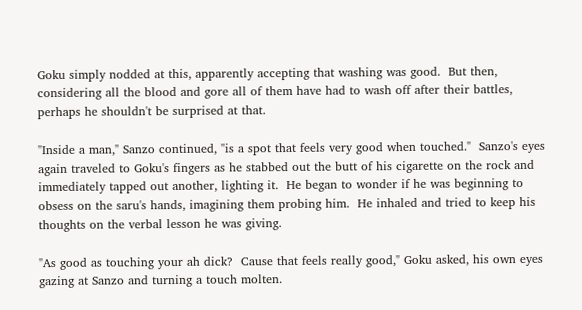Goku simply nodded at this, apparently accepting that washing was good.  But then, considering all the blood and gore all of them have had to wash off after their battles, perhaps he shouldn't be surprised at that.

"Inside a man," Sanzo continued, "is a spot that feels very good when touched."  Sanzo's eyes again traveled to Goku's fingers as he stabbed out the butt of his cigarette on the rock and immediately tapped out another, lighting it.  He began to wonder if he was beginning to obsess on the saru's hands, imagining them probing him.  He inhaled and tried to keep his thoughts on the verbal lesson he was giving.

"As good as touching your ah dick?  Cause that feels really good," Goku asked, his own eyes gazing at Sanzo and turning a touch molten.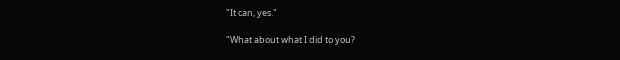"It can, yes."

"What about what I did to you?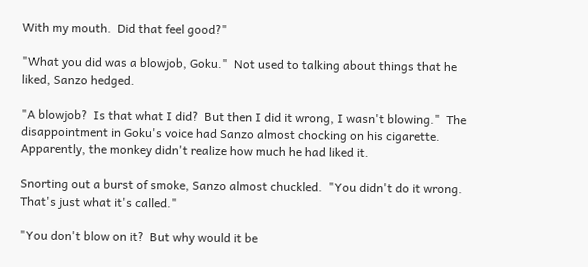With my mouth.  Did that feel good?"

"What you did was a blowjob, Goku."  Not used to talking about things that he liked, Sanzo hedged.

"A blowjob?  Is that what I did?  But then I did it wrong, I wasn't blowing."  The disappointment in Goku's voice had Sanzo almost chocking on his cigarette.  Apparently, the monkey didn't realize how much he had liked it.

Snorting out a burst of smoke, Sanzo almost chuckled.  "You didn't do it wrong.  That's just what it's called."

"You don't blow on it?  But why would it be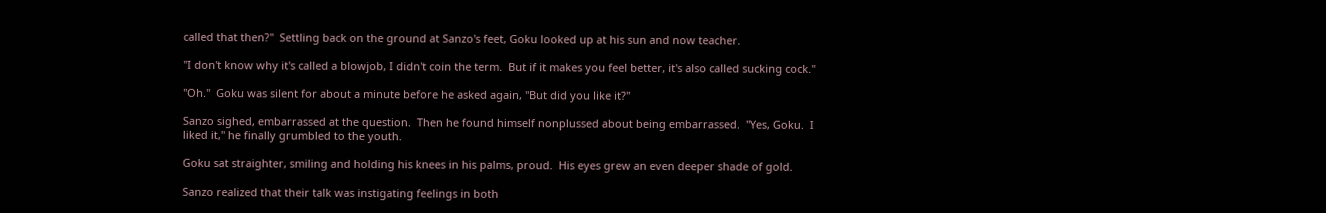called that then?"  Settling back on the ground at Sanzo's feet, Goku looked up at his sun and now teacher.

"I don't know why it's called a blowjob, I didn't coin the term.  But if it makes you feel better, it's also called sucking cock."

"Oh."  Goku was silent for about a minute before he asked again, "But did you like it?"

Sanzo sighed, embarrassed at the question.  Then he found himself nonplussed about being embarrassed.  "Yes, Goku.  I liked it," he finally grumbled to the youth.

Goku sat straighter, smiling and holding his knees in his palms, proud.  His eyes grew an even deeper shade of gold.

Sanzo realized that their talk was instigating feelings in both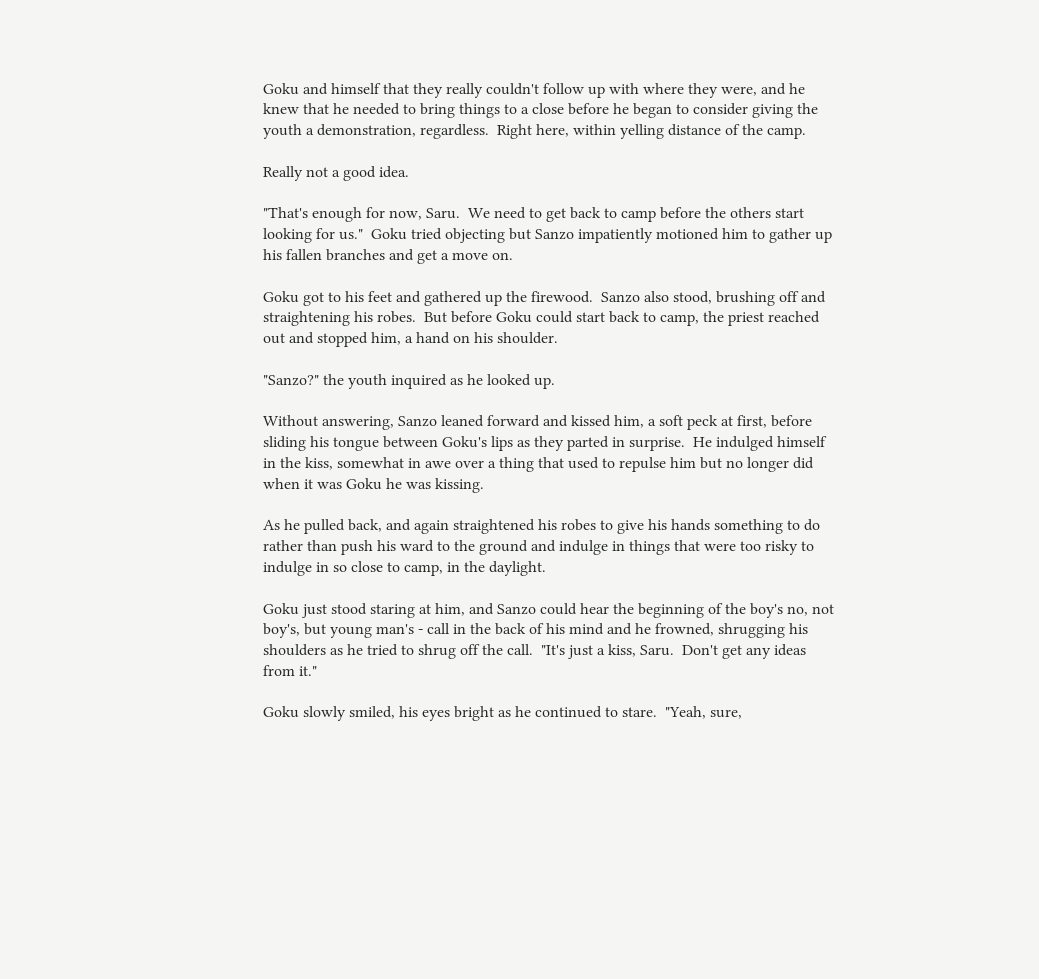Goku and himself that they really couldn't follow up with where they were, and he knew that he needed to bring things to a close before he began to consider giving the youth a demonstration, regardless.  Right here, within yelling distance of the camp.

Really not a good idea.

"That's enough for now, Saru.  We need to get back to camp before the others start looking for us."  Goku tried objecting but Sanzo impatiently motioned him to gather up his fallen branches and get a move on.

Goku got to his feet and gathered up the firewood.  Sanzo also stood, brushing off and straightening his robes.  But before Goku could start back to camp, the priest reached out and stopped him, a hand on his shoulder.

"Sanzo?" the youth inquired as he looked up.

Without answering, Sanzo leaned forward and kissed him, a soft peck at first, before sliding his tongue between Goku's lips as they parted in surprise.  He indulged himself in the kiss, somewhat in awe over a thing that used to repulse him but no longer did when it was Goku he was kissing.

As he pulled back, and again straightened his robes to give his hands something to do rather than push his ward to the ground and indulge in things that were too risky to indulge in so close to camp, in the daylight.

Goku just stood staring at him, and Sanzo could hear the beginning of the boy's no, not boy's, but young man's - call in the back of his mind and he frowned, shrugging his shoulders as he tried to shrug off the call.  "It's just a kiss, Saru.  Don't get any ideas from it."

Goku slowly smiled, his eyes bright as he continued to stare.  "Yeah, sure,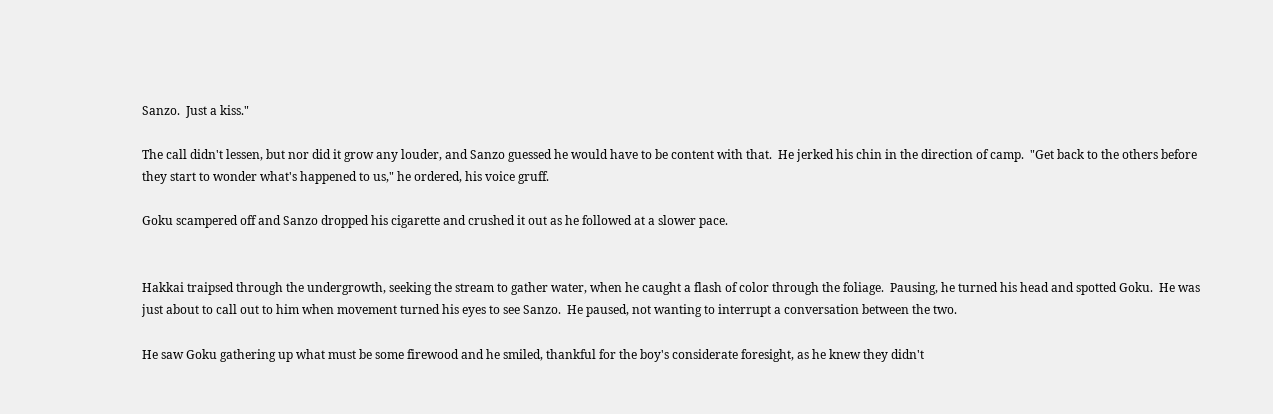Sanzo.  Just a kiss."

The call didn't lessen, but nor did it grow any louder, and Sanzo guessed he would have to be content with that.  He jerked his chin in the direction of camp.  "Get back to the others before they start to wonder what's happened to us," he ordered, his voice gruff.

Goku scampered off and Sanzo dropped his cigarette and crushed it out as he followed at a slower pace.


Hakkai traipsed through the undergrowth, seeking the stream to gather water, when he caught a flash of color through the foliage.  Pausing, he turned his head and spotted Goku.  He was just about to call out to him when movement turned his eyes to see Sanzo.  He paused, not wanting to interrupt a conversation between the two.

He saw Goku gathering up what must be some firewood and he smiled, thankful for the boy's considerate foresight, as he knew they didn't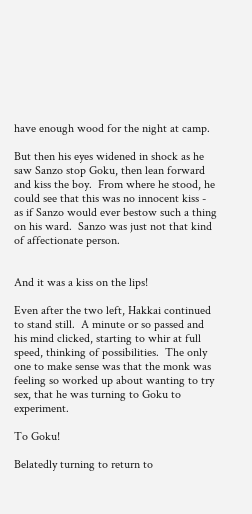have enough wood for the night at camp.

But then his eyes widened in shock as he saw Sanzo stop Goku, then lean forward and kiss the boy.  From where he stood, he could see that this was no innocent kiss - as if Sanzo would ever bestow such a thing on his ward.  Sanzo was just not that kind of affectionate person.


And it was a kiss on the lips!

Even after the two left, Hakkai continued to stand still.  A minute or so passed and his mind clicked, starting to whir at full speed, thinking of possibilities.  The only one to make sense was that the monk was feeling so worked up about wanting to try sex, that he was turning to Goku to experiment.

To Goku!

Belatedly turning to return to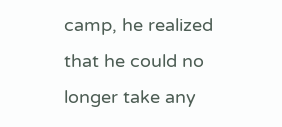camp, he realized that he could no longer take any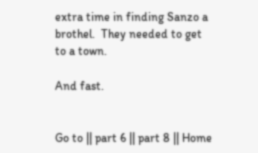extra time in finding Sanzo a brothel.  They needed to get to a town.

And fast.


Go to || part 6 || part 8 || Home